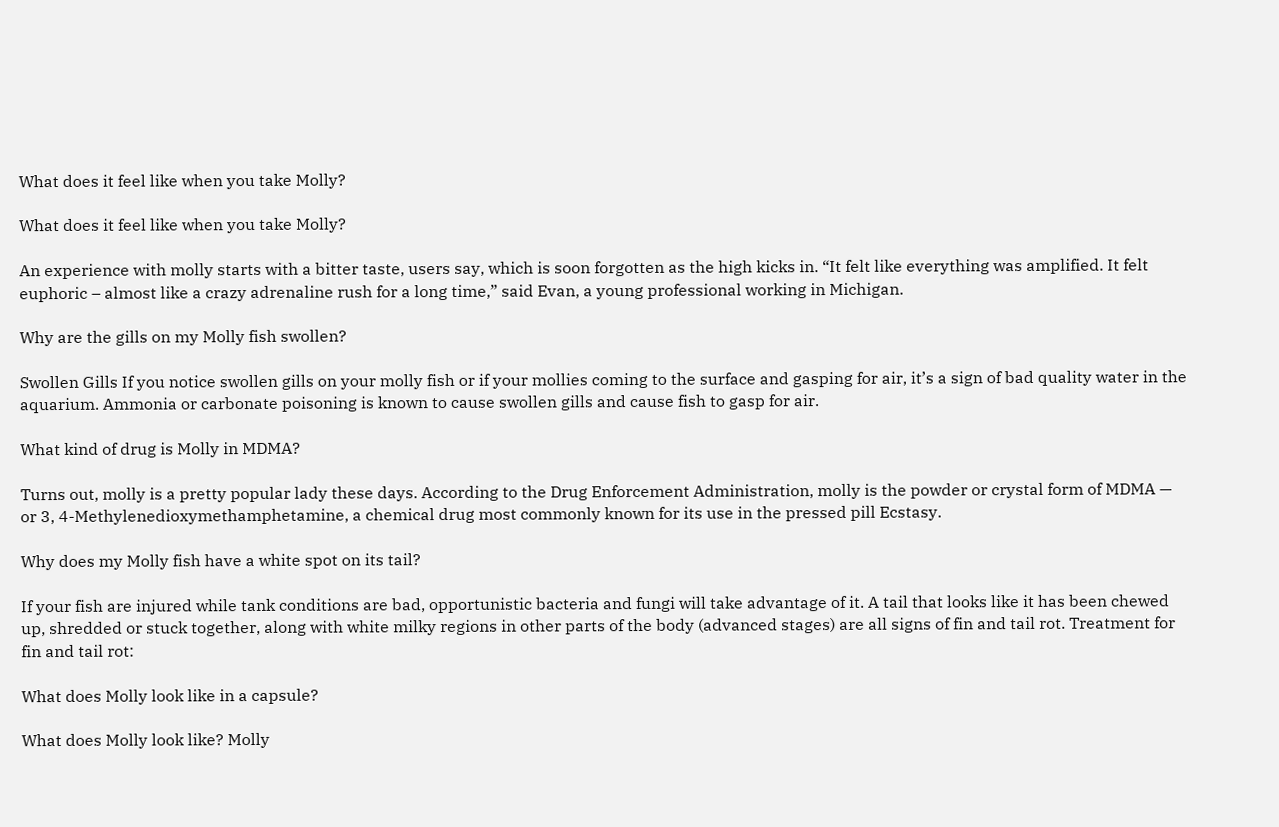What does it feel like when you take Molly?

What does it feel like when you take Molly?

An experience with molly starts with a bitter taste, users say, which is soon forgotten as the high kicks in. “It felt like everything was amplified. It felt euphoric – almost like a crazy adrenaline rush for a long time,” said Evan, a young professional working in Michigan.

Why are the gills on my Molly fish swollen?

Swollen Gills If you notice swollen gills on your molly fish or if your mollies coming to the surface and gasping for air, it’s a sign of bad quality water in the aquarium. Ammonia or carbonate poisoning is known to cause swollen gills and cause fish to gasp for air.

What kind of drug is Molly in MDMA?

Turns out, molly is a pretty popular lady these days. According to the Drug Enforcement Administration, molly is the powder or crystal form of MDMA — or 3, 4-Methylenedioxymethamphetamine, a chemical drug most commonly known for its use in the pressed pill Ecstasy.

Why does my Molly fish have a white spot on its tail?

If your fish are injured while tank conditions are bad, opportunistic bacteria and fungi will take advantage of it. A tail that looks like it has been chewed up, shredded or stuck together, along with white milky regions in other parts of the body (advanced stages) are all signs of fin and tail rot. Treatment for fin and tail rot:

What does Molly look like in a capsule?

What does Molly look like? Molly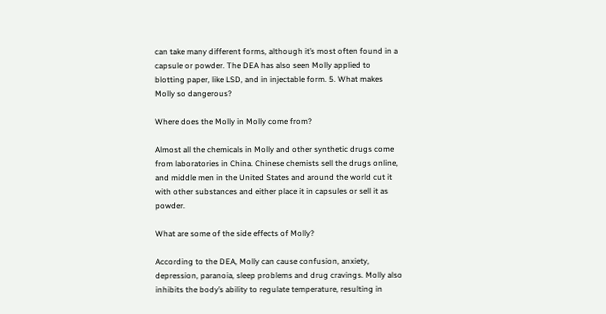can take many different forms, although it’s most often found in a capsule or powder. The DEA has also seen Molly applied to blotting paper, like LSD, and in injectable form. 5. What makes Molly so dangerous?

Where does the Molly in Molly come from?

Almost all the chemicals in Molly and other synthetic drugs come from laboratories in China. Chinese chemists sell the drugs online, and middle men in the United States and around the world cut it with other substances and either place it in capsules or sell it as powder.

What are some of the side effects of Molly?

According to the DEA, Molly can cause confusion, anxiety, depression, paranoia, sleep problems and drug cravings. Molly also inhibits the body’s ability to regulate temperature, resulting in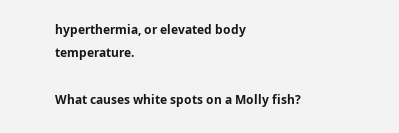hyperthermia, or elevated body temperature.

What causes white spots on a Molly fish?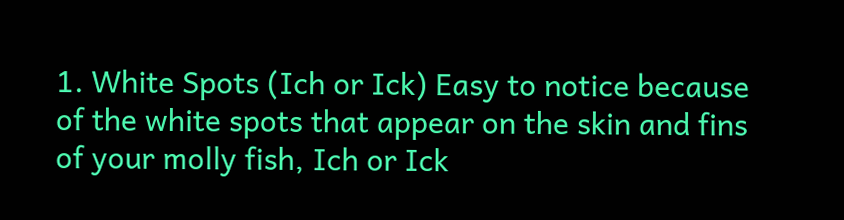1. White Spots (Ich or Ick) Easy to notice because of the white spots that appear on the skin and fins of your molly fish, Ich or Ick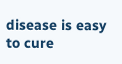disease is easy to cure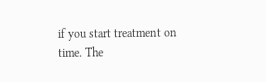if you start treatment on time. The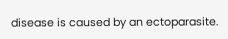disease is caused by an ectoparasite.